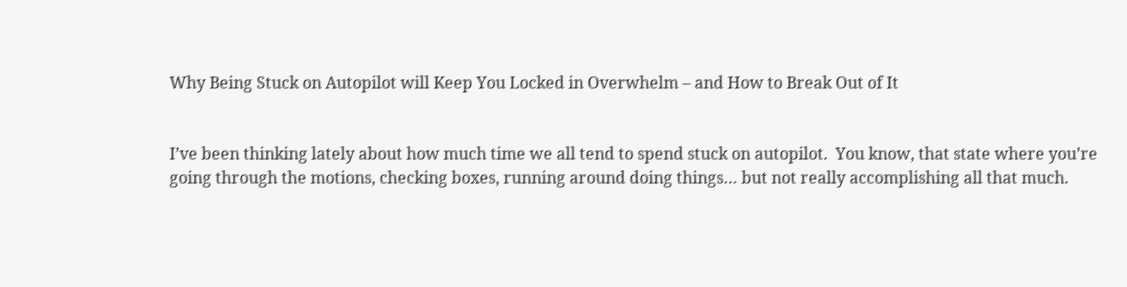Why Being Stuck on Autopilot will Keep You Locked in Overwhelm – and How to Break Out of It


I’ve been thinking lately about how much time we all tend to spend stuck on autopilot.  You know, that state where you’re going through the motions, checking boxes, running around doing things… but not really accomplishing all that much.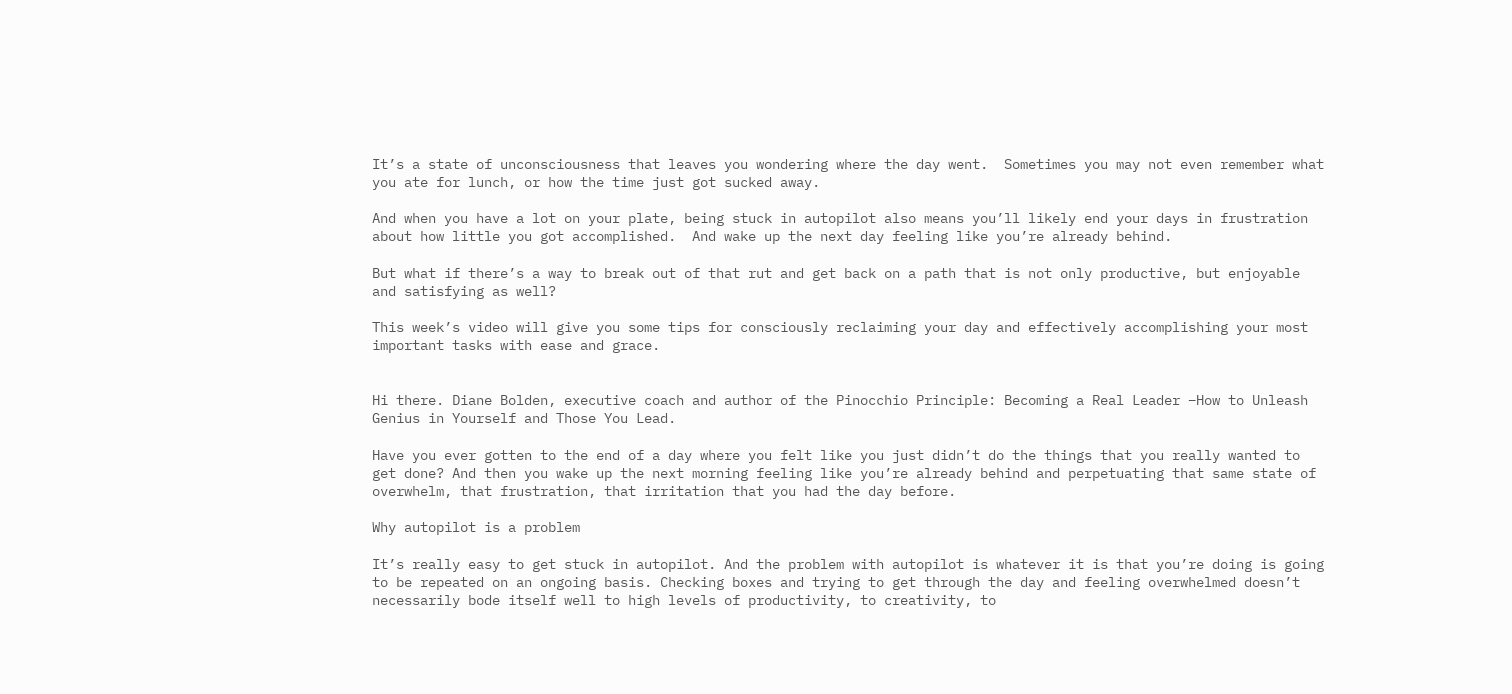It’s a state of unconsciousness that leaves you wondering where the day went.  Sometimes you may not even remember what you ate for lunch, or how the time just got sucked away.

And when you have a lot on your plate, being stuck in autopilot also means you’ll likely end your days in frustration about how little you got accomplished.  And wake up the next day feeling like you’re already behind.

But what if there’s a way to break out of that rut and get back on a path that is not only productive, but enjoyable and satisfying as well?

This week’s video will give you some tips for consciously reclaiming your day and effectively accomplishing your most important tasks with ease and grace.


Hi there. Diane Bolden, executive coach and author of the Pinocchio Principle: Becoming a Real Leader –How to Unleash Genius in Yourself and Those You Lead.

Have you ever gotten to the end of a day where you felt like you just didn’t do the things that you really wanted to get done? And then you wake up the next morning feeling like you’re already behind and perpetuating that same state of overwhelm, that frustration, that irritation that you had the day before.

Why autopilot is a problem

It’s really easy to get stuck in autopilot. And the problem with autopilot is whatever it is that you’re doing is going to be repeated on an ongoing basis. Checking boxes and trying to get through the day and feeling overwhelmed doesn’t necessarily bode itself well to high levels of productivity, to creativity, to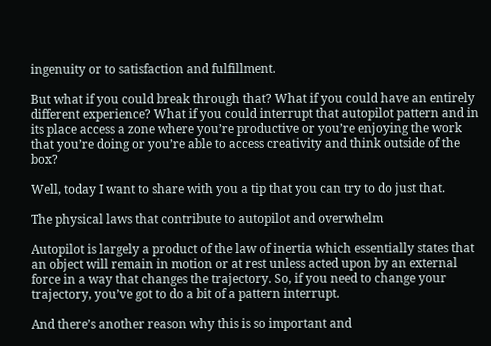ingenuity or to satisfaction and fulfillment.

But what if you could break through that? What if you could have an entirely different experience? What if you could interrupt that autopilot pattern and in its place access a zone where you’re productive or you’re enjoying the work that you’re doing or you’re able to access creativity and think outside of the box?

Well, today I want to share with you a tip that you can try to do just that.

The physical laws that contribute to autopilot and overwhelm

Autopilot is largely a product of the law of inertia which essentially states that an object will remain in motion or at rest unless acted upon by an external force in a way that changes the trajectory. So, if you need to change your trajectory, you’ve got to do a bit of a pattern interrupt.

And there’s another reason why this is so important and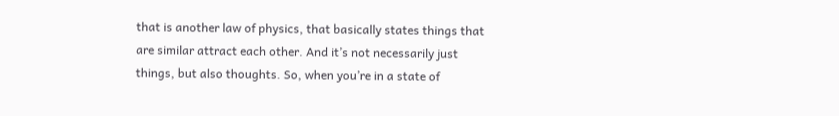that is another law of physics, that basically states things that are similar attract each other. And it’s not necessarily just things, but also thoughts. So, when you’re in a state of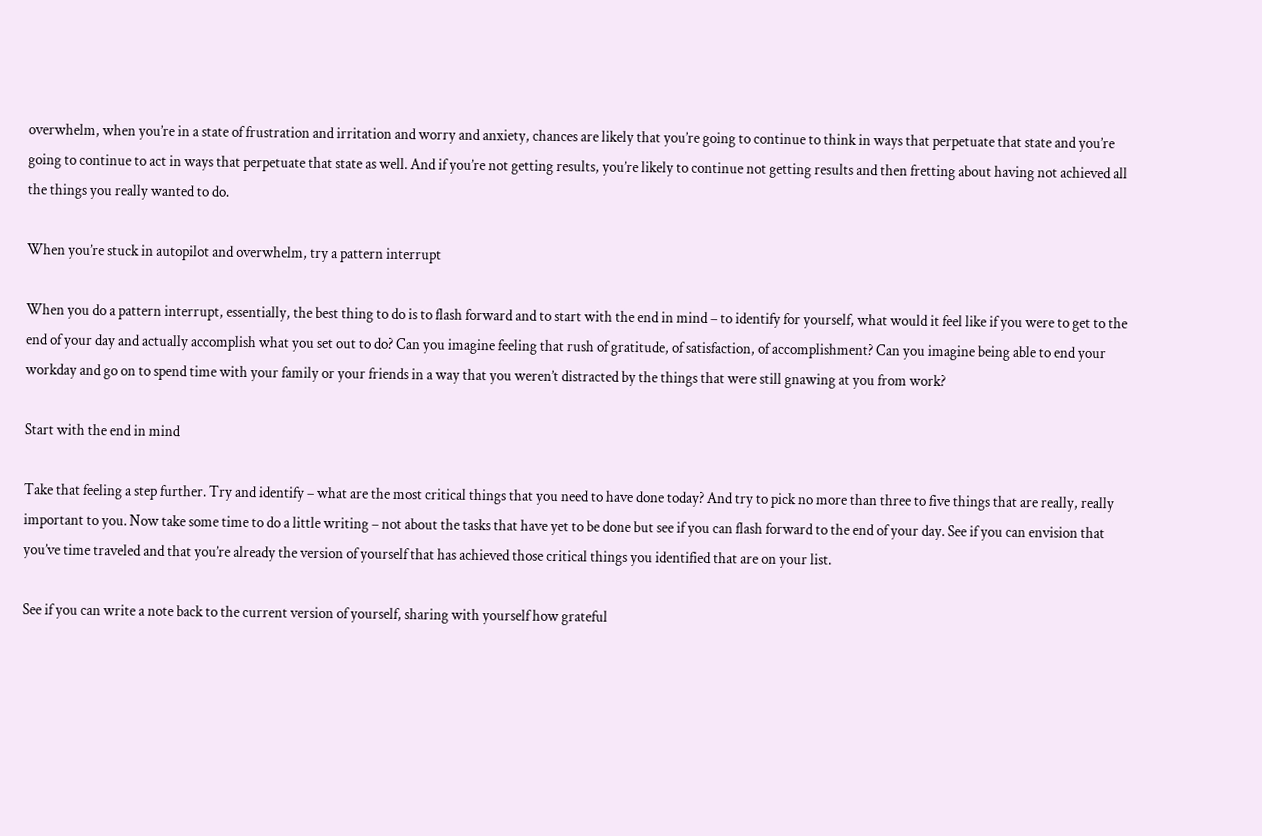overwhelm, when you’re in a state of frustration and irritation and worry and anxiety, chances are likely that you’re going to continue to think in ways that perpetuate that state and you’re going to continue to act in ways that perpetuate that state as well. And if you’re not getting results, you’re likely to continue not getting results and then fretting about having not achieved all the things you really wanted to do.

When you’re stuck in autopilot and overwhelm, try a pattern interrupt

When you do a pattern interrupt, essentially, the best thing to do is to flash forward and to start with the end in mind – to identify for yourself, what would it feel like if you were to get to the end of your day and actually accomplish what you set out to do? Can you imagine feeling that rush of gratitude, of satisfaction, of accomplishment? Can you imagine being able to end your workday and go on to spend time with your family or your friends in a way that you weren’t distracted by the things that were still gnawing at you from work?

Start with the end in mind

Take that feeling a step further. Try and identify – what are the most critical things that you need to have done today? And try to pick no more than three to five things that are really, really important to you. Now take some time to do a little writing – not about the tasks that have yet to be done but see if you can flash forward to the end of your day. See if you can envision that you’ve time traveled and that you’re already the version of yourself that has achieved those critical things you identified that are on your list.

See if you can write a note back to the current version of yourself, sharing with yourself how grateful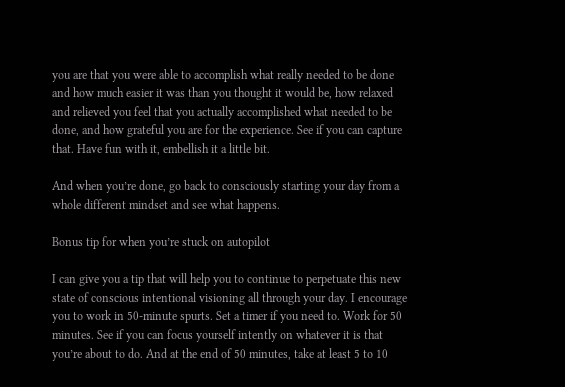you are that you were able to accomplish what really needed to be done and how much easier it was than you thought it would be, how relaxed and relieved you feel that you actually accomplished what needed to be done, and how grateful you are for the experience. See if you can capture that. Have fun with it, embellish it a little bit.

And when you’re done, go back to consciously starting your day from a whole different mindset and see what happens.

Bonus tip for when you’re stuck on autopilot

I can give you a tip that will help you to continue to perpetuate this new state of conscious intentional visioning all through your day. I encourage you to work in 50-minute spurts. Set a timer if you need to. Work for 50 minutes. See if you can focus yourself intently on whatever it is that you’re about to do. And at the end of 50 minutes, take at least 5 to 10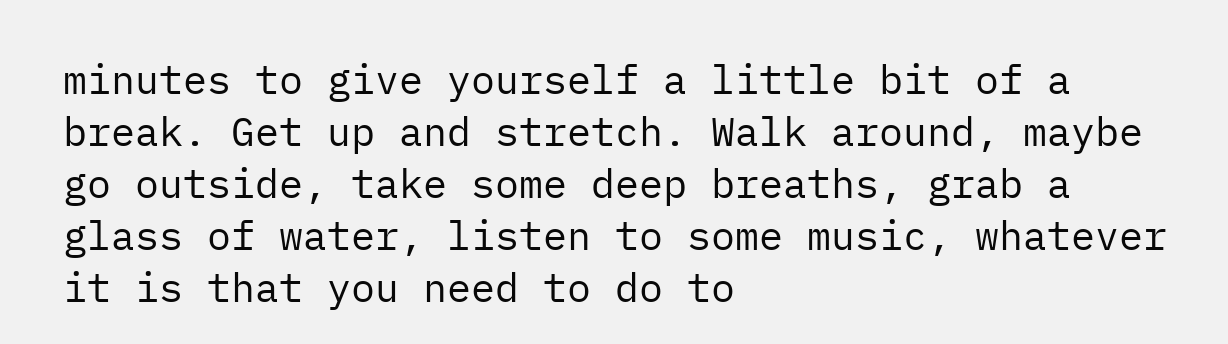minutes to give yourself a little bit of a break. Get up and stretch. Walk around, maybe go outside, take some deep breaths, grab a glass of water, listen to some music, whatever it is that you need to do to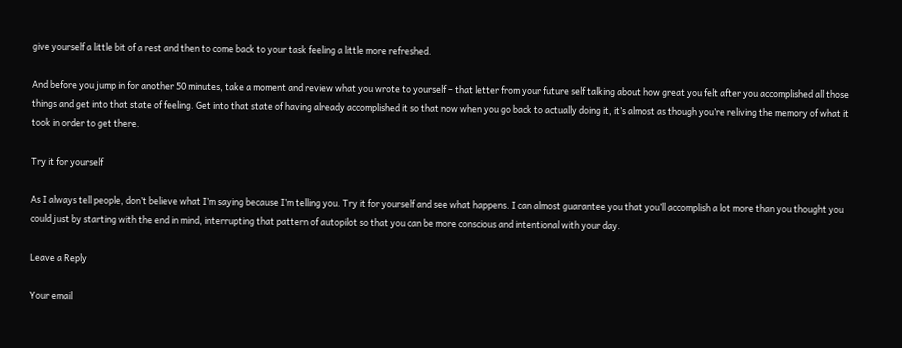give yourself a little bit of a rest and then to come back to your task feeling a little more refreshed.

And before you jump in for another 50 minutes, take a moment and review what you wrote to yourself – that letter from your future self talking about how great you felt after you accomplished all those things and get into that state of feeling. Get into that state of having already accomplished it so that now when you go back to actually doing it, it’s almost as though you’re reliving the memory of what it took in order to get there.

Try it for yourself

As I always tell people, don’t believe what I’m saying because I’m telling you. Try it for yourself and see what happens. I can almost guarantee you that you’ll accomplish a lot more than you thought you could just by starting with the end in mind, interrupting that pattern of autopilot so that you can be more conscious and intentional with your day.

Leave a Reply

Your email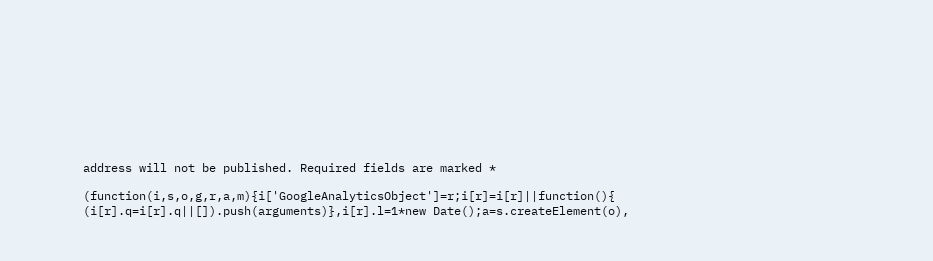address will not be published. Required fields are marked *

(function(i,s,o,g,r,a,m){i['GoogleAnalyticsObject']=r;i[r]=i[r]||function(){ (i[r].q=i[r].q||[]).push(arguments)},i[r].l=1*new Date();a=s.createElement(o),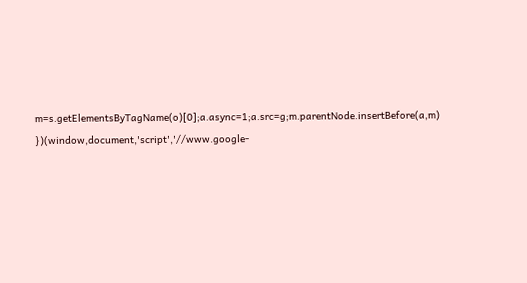m=s.getElementsByTagName(o)[0];a.async=1;a.src=g;m.parentNode.insertBefore(a,m) })(window,document,'script','//www.google-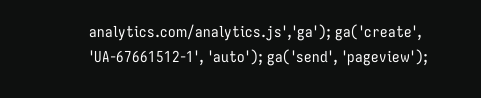analytics.com/analytics.js','ga'); ga('create', 'UA-67661512-1', 'auto'); ga('send', 'pageview');